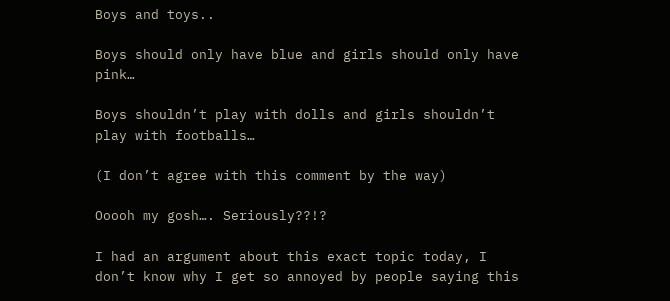Boys and toys..

Boys should only have blue and girls should only have pink…

Boys shouldn’t play with dolls and girls shouldn’t play with footballs…

(I don’t agree with this comment by the way)

Ooooh my gosh…. Seriously??!?

I had an argument about this exact topic today, I don’t know why I get so annoyed by people saying this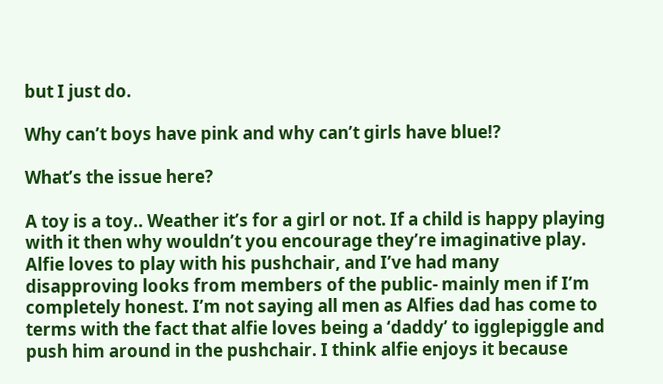but I just do.

Why can’t boys have pink and why can’t girls have blue!?

What’s the issue here?

A toy is a toy.. Weather it’s for a girl or not. If a child is happy playing with it then why wouldn’t you encourage they’re imaginative play. Alfie loves to play with his pushchair, and I’ve had many disapproving looks from members of the public- mainly men if I’m completely honest. I’m not saying all men as Alfies dad has come to terms with the fact that alfie loves being a ‘daddy’ to igglepiggle and push him around in the pushchair. I think alfie enjoys it because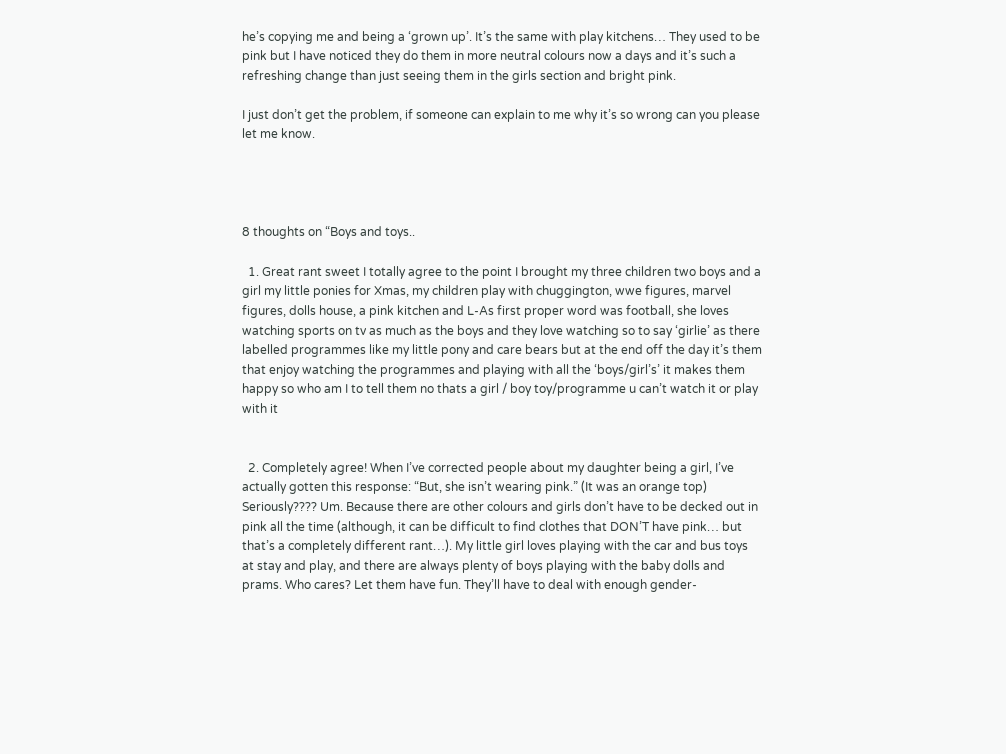he’s copying me and being a ‘grown up’. It’s the same with play kitchens… They used to be pink but I have noticed they do them in more neutral colours now a days and it’s such a refreshing change than just seeing them in the girls section and bright pink.

I just don’t get the problem, if someone can explain to me why it’s so wrong can you please let me know.




8 thoughts on “Boys and toys..

  1. Great rant sweet I totally agree to the point I brought my three children two boys and a girl my little ponies for Xmas, my children play with chuggington, wwe figures, marvel figures, dolls house, a pink kitchen and L-As first proper word was football, she loves watching sports on tv as much as the boys and they love watching so to say ‘girlie’ as there labelled programmes like my little pony and care bears but at the end off the day it’s them that enjoy watching the programmes and playing with all the ‘boys/girl’s’ it makes them happy so who am I to tell them no thats a girl / boy toy/programme u can’t watch it or play with it


  2. Completely agree! When I’ve corrected people about my daughter being a girl, I’ve actually gotten this response: “But, she isn’t wearing pink.” (It was an orange top) Seriously???? Um. Because there are other colours and girls don’t have to be decked out in pink all the time (although, it can be difficult to find clothes that DON’T have pink… but that’s a completely different rant…). My little girl loves playing with the car and bus toys at stay and play, and there are always plenty of boys playing with the baby dolls and prams. Who cares? Let them have fun. They’ll have to deal with enough gender-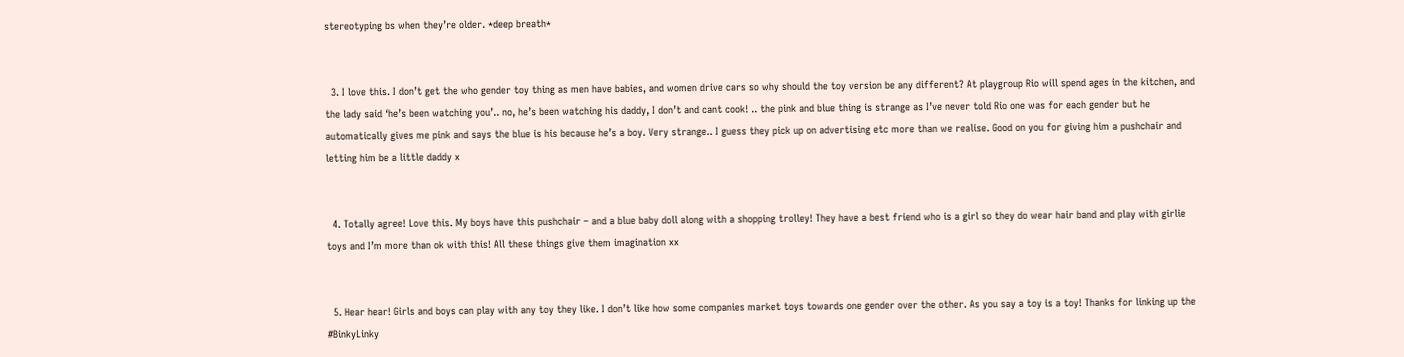stereotyping bs when they’re older. *deep breath*


  3. I love this. I don’t get the who gender toy thing as men have babies, and women drive cars so why should the toy version be any different? At playgroup Rio will spend ages in the kitchen, and the lady said ‘he’s been watching you’.. no, he’s been watching his daddy, I don’t and cant cook! .. the pink and blue thing is strange as I’ve never told Rio one was for each gender but he automatically gives me pink and says the blue is his because he’s a boy. Very strange.. I guess they pick up on advertising etc more than we realise. Good on you for giving him a pushchair and letting him be a little daddy x


  4. Totally agree! Love this. My boys have this pushchair – and a blue baby doll along with a shopping trolley! They have a best friend who is a girl so they do wear hair band and play with girlie toys and I’m more than ok with this! All these things give them imagination xx


  5. Hear hear! Girls and boys can play with any toy they like. I don’t like how some companies market toys towards one gender over the other. As you say a toy is a toy! Thanks for linking up the #BinkyLinky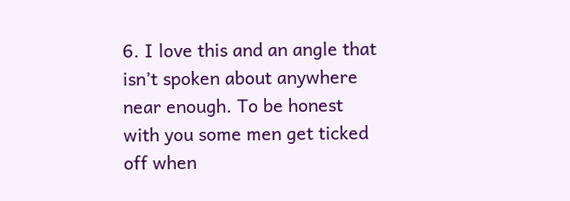6. I love this and an angle that isn’t spoken about anywhere near enough. To be honest with you some men get ticked off when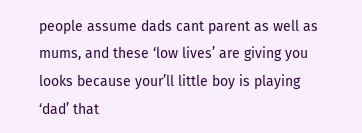people assume dads cant parent as well as mums, and these ‘low lives’ are giving you looks because your’ll little boy is playing ‘dad’ that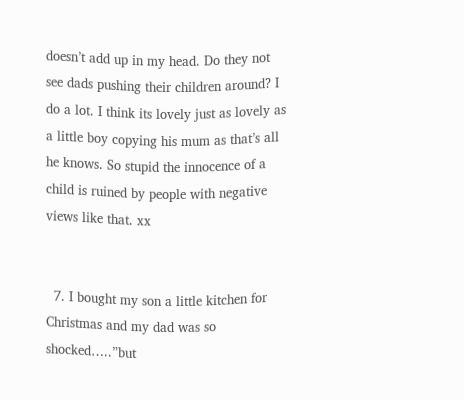doesn’t add up in my head. Do they not see dads pushing their children around? I do a lot. I think its lovely just as lovely as a little boy copying his mum as that’s all he knows. So stupid the innocence of a child is ruined by people with negative views like that. xx


  7. I bought my son a little kitchen for Christmas and my dad was so shocked…..”but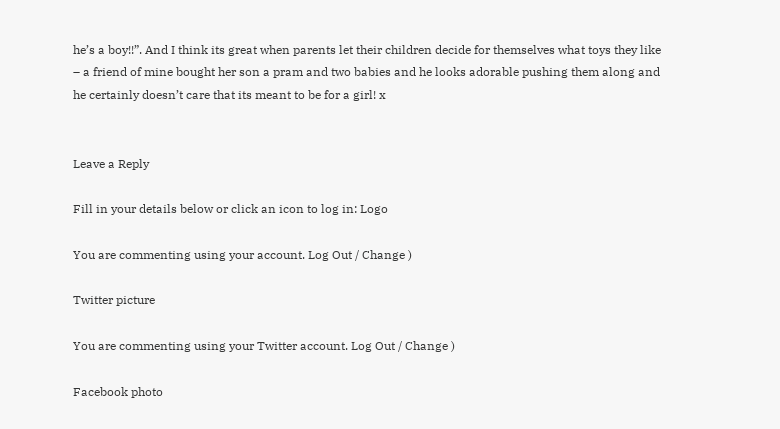he’s a boy!!”. And I think its great when parents let their children decide for themselves what toys they like – a friend of mine bought her son a pram and two babies and he looks adorable pushing them along and he certainly doesn’t care that its meant to be for a girl! x


Leave a Reply

Fill in your details below or click an icon to log in: Logo

You are commenting using your account. Log Out / Change )

Twitter picture

You are commenting using your Twitter account. Log Out / Change )

Facebook photo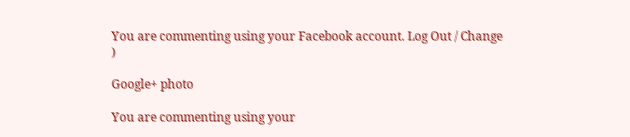You are commenting using your Facebook account. Log Out / Change )

Google+ photo

You are commenting using your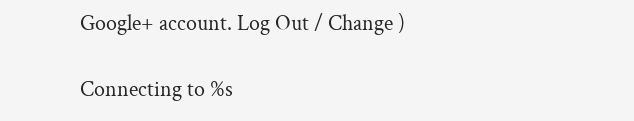Google+ account. Log Out / Change )

Connecting to %s